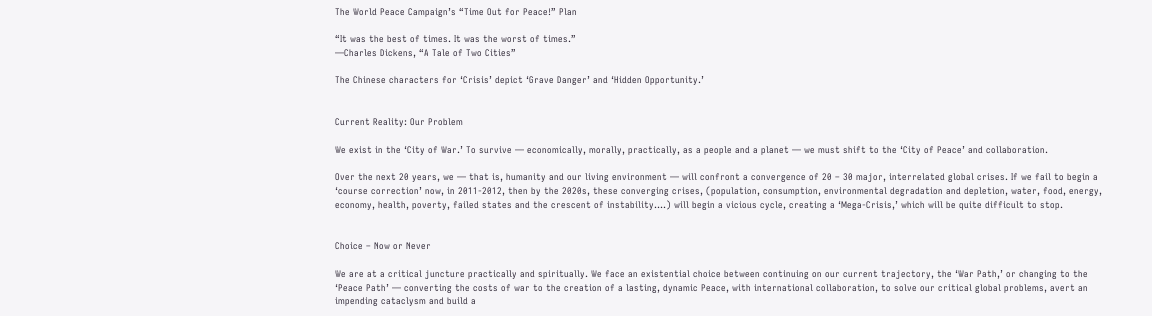The World Peace Campaign’s “Time Out for Peace!” Plan

“It was the best of times. It was the worst of times.”
—Charles Dickens, “A Tale of Two Cities”

The Chinese characters for ‘Crisis’ depict ‘Grave Danger’ and ‘Hidden Opportunity.’


Current Reality: Our Problem

We exist in the ‘City of War.’ To survive — economically, morally, practically, as a people and a planet — we must shift to the ‘City of Peace’ and collaboration.

Over the next 20 years, we — that is, humanity and our living environment — will confront a convergence of 20 – 30 major, interrelated global crises. If we fail to begin a ‘course correction’ now, in 2011-2012, then by the 2020s, these converging crises, (population, consumption, environmental degradation and depletion, water, food, energy, economy, health, poverty, failed states and the crescent of instability….) will begin a vicious cycle, creating a ‘Mega-Crisis,’ which will be quite difficult to stop.


Choice – Now or Never

We are at a critical juncture practically and spiritually. We face an existential choice between continuing on our current trajectory, the ‘War Path,’ or changing to the ‘Peace Path’ — converting the costs of war to the creation of a lasting, dynamic Peace, with international collaboration, to solve our critical global problems, avert an impending cataclysm and build a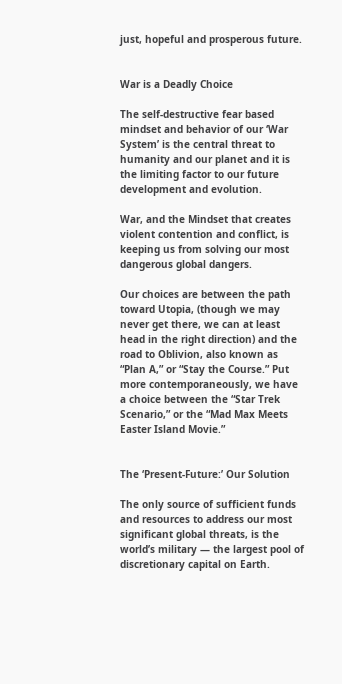just, hopeful and prosperous future.


War is a Deadly Choice

The self-destructive fear based mindset and behavior of our ‘War System’ is the central threat to humanity and our planet and it is the limiting factor to our future development and evolution.

War, and the Mindset that creates violent contention and conflict, is keeping us from solving our most dangerous global dangers.

Our choices are between the path toward Utopia, (though we may never get there, we can at least head in the right direction) and the road to Oblivion, also known as “Plan A,” or “Stay the Course.” Put more contemporaneously, we have a choice between the “Star Trek Scenario,” or the “Mad Max Meets Easter Island Movie.”


The ‘Present-Future:’ Our Solution

The only source of sufficient funds and resources to address our most significant global threats, is the world’s military — the largest pool of discretionary capital on Earth.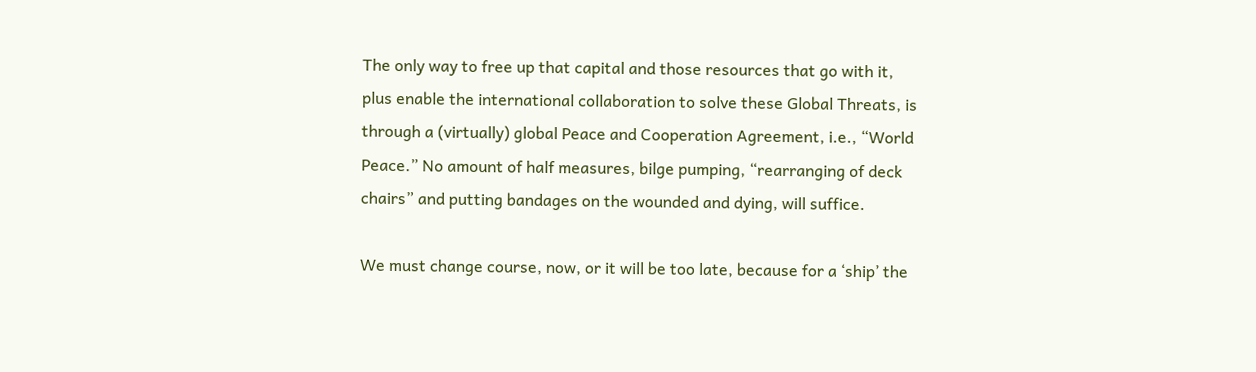The only way to free up that capital and those resources that go with it, plus enable the international collaboration to solve these Global Threats, is through a (virtually) global Peace and Cooperation Agreement, i.e., “World Peace.” No amount of half measures, bilge pumping, “rearranging of deck chairs” and putting bandages on the wounded and dying, will suffice.

We must change course, now, or it will be too late, because for a ‘ship’ the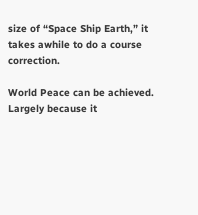size of “Space Ship Earth,” it takes awhile to do a course correction.

World Peace can be achieved. Largely because it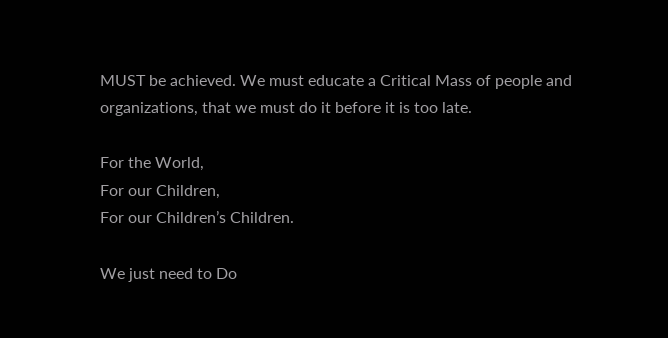MUST be achieved. We must educate a Critical Mass of people and organizations, that we must do it before it is too late.

For the World,
For our Children,
For our Children’s Children.

We just need to Do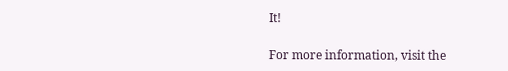It!

For more information, visit the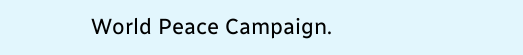World Peace Campaign.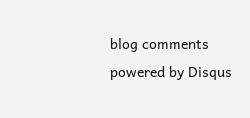blog comments powered by Disqus